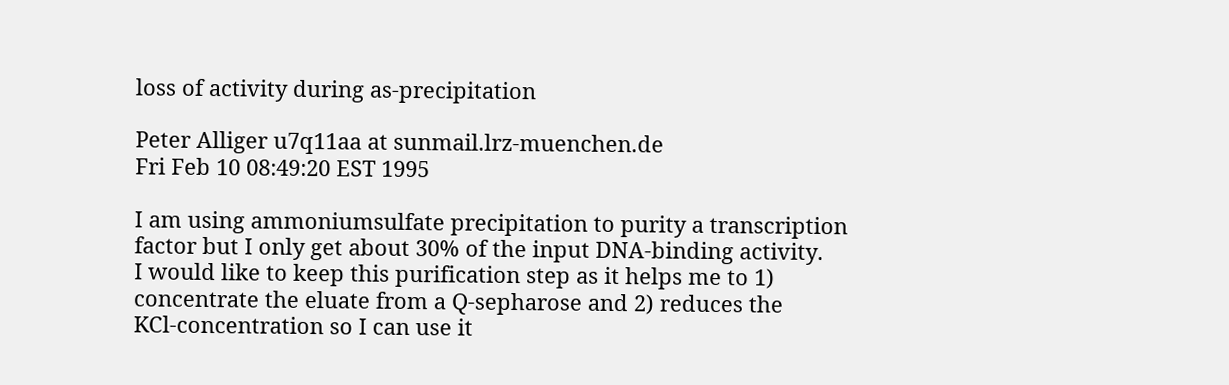loss of activity during as-precipitation

Peter Alliger u7q11aa at sunmail.lrz-muenchen.de
Fri Feb 10 08:49:20 EST 1995

I am using ammoniumsulfate precipitation to purity a transcription
factor but I only get about 30% of the input DNA-binding activity.
I would like to keep this purification step as it helps me to 1)
concentrate the eluate from a Q-sepharose and 2) reduces the
KCl-concentration so I can use it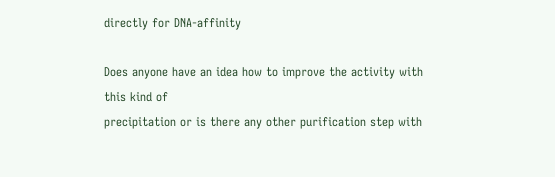directly for DNA-affinity

Does anyone have an idea how to improve the activity with this kind of
precipitation or is there any other purification step with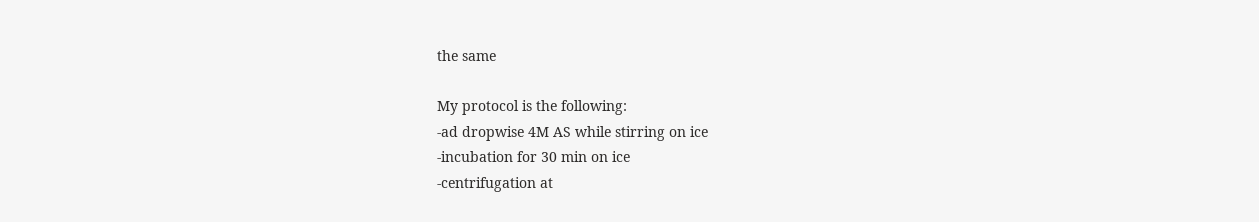the same

My protocol is the following:
-ad dropwise 4M AS while stirring on ice
-incubation for 30 min on ice
-centrifugation at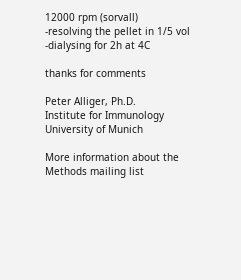12000 rpm (sorvall)
-resolving the pellet in 1/5 vol
-dialysing for 2h at 4C

thanks for comments

Peter Alliger, Ph.D.
Institute for Immunology
University of Munich

More information about the Methods mailing list